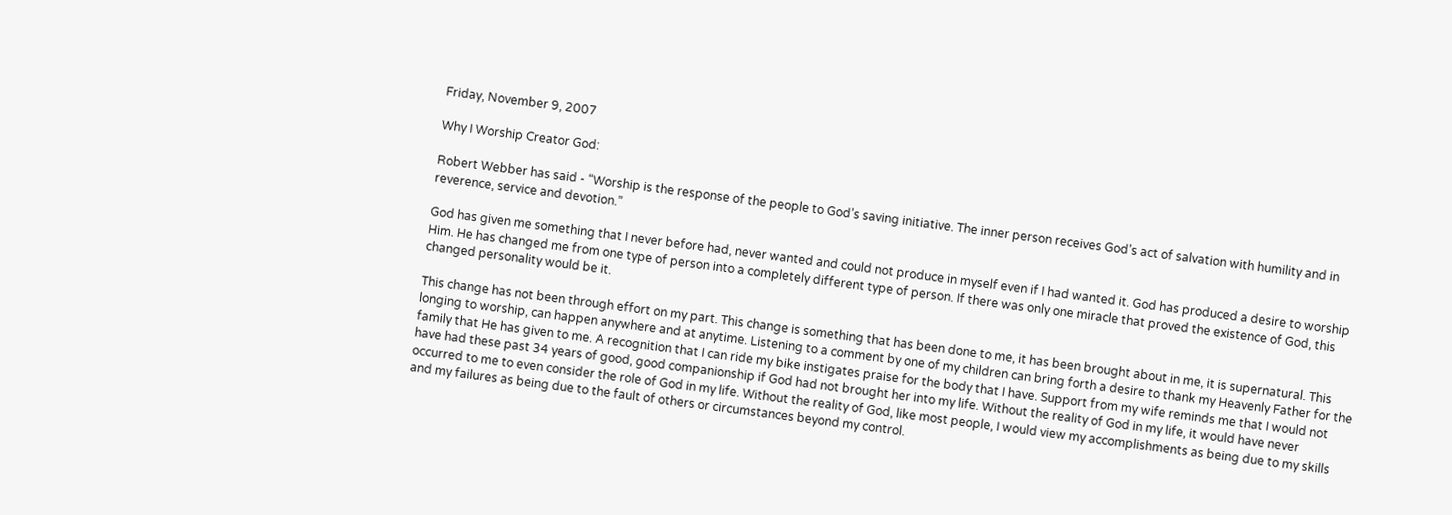Friday, November 9, 2007

Why I Worship Creator God:

Robert Webber has said - “Worship is the response of the people to God’s saving initiative. The inner person receives God’s act of salvation with humility and in reverence, service and devotion.”

God has given me something that I never before had, never wanted and could not produce in myself even if I had wanted it. God has produced a desire to worship Him. He has changed me from one type of person into a completely different type of person. If there was only one miracle that proved the existence of God, this changed personality would be it.

This change has not been through effort on my part. This change is something that has been done to me, it has been brought about in me, it is supernatural. This longing to worship, can happen anywhere and at anytime. Listening to a comment by one of my children can bring forth a desire to thank my Heavenly Father for the family that He has given to me. A recognition that I can ride my bike instigates praise for the body that I have. Support from my wife reminds me that I would not have had these past 34 years of good, good companionship if God had not brought her into my life. Without the reality of God in my life, it would have never occurred to me to even consider the role of God in my life. Without the reality of God, like most people, I would view my accomplishments as being due to my skills and my failures as being due to the fault of others or circumstances beyond my control.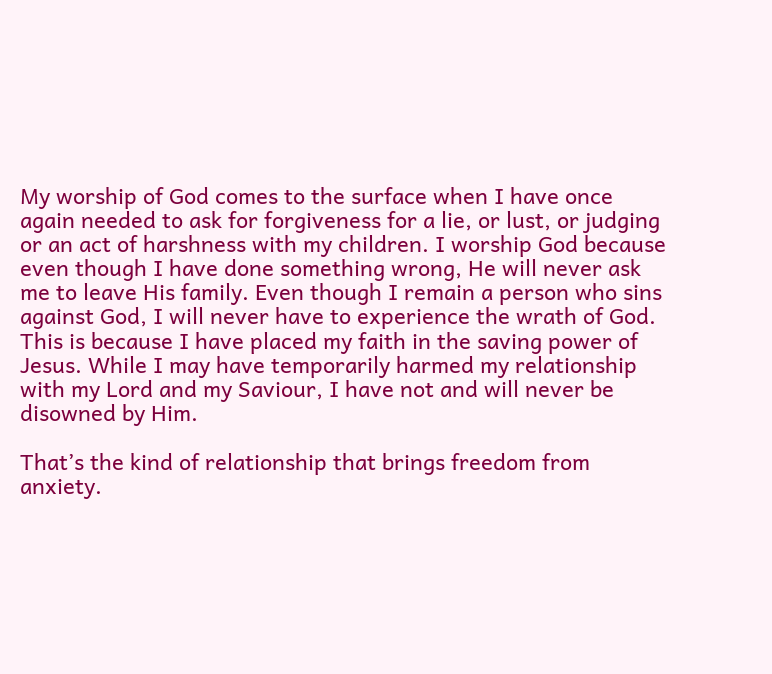My worship of God comes to the surface when I have once again needed to ask for forgiveness for a lie, or lust, or judging or an act of harshness with my children. I worship God because even though I have done something wrong, He will never ask me to leave His family. Even though I remain a person who sins against God, I will never have to experience the wrath of God. This is because I have placed my faith in the saving power of Jesus. While I may have temporarily harmed my relationship with my Lord and my Saviour, I have not and will never be disowned by Him.

That’s the kind of relationship that brings freedom from anxiety.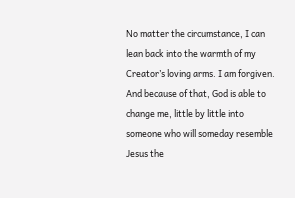No matter the circumstance, I can lean back into the warmth of my Creator’s loving arms. I am forgiven. And because of that, God is able to change me, little by little into someone who will someday resemble Jesus the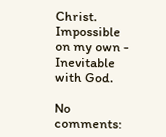Christ. Impossible on my own - Inevitable with God.

No comments: